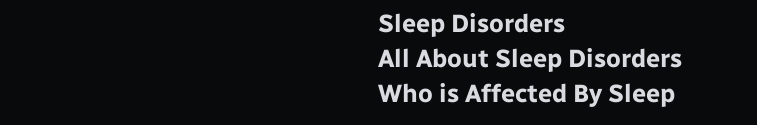Sleep Disorders
All About Sleep Disorders
Who is Affected By Sleep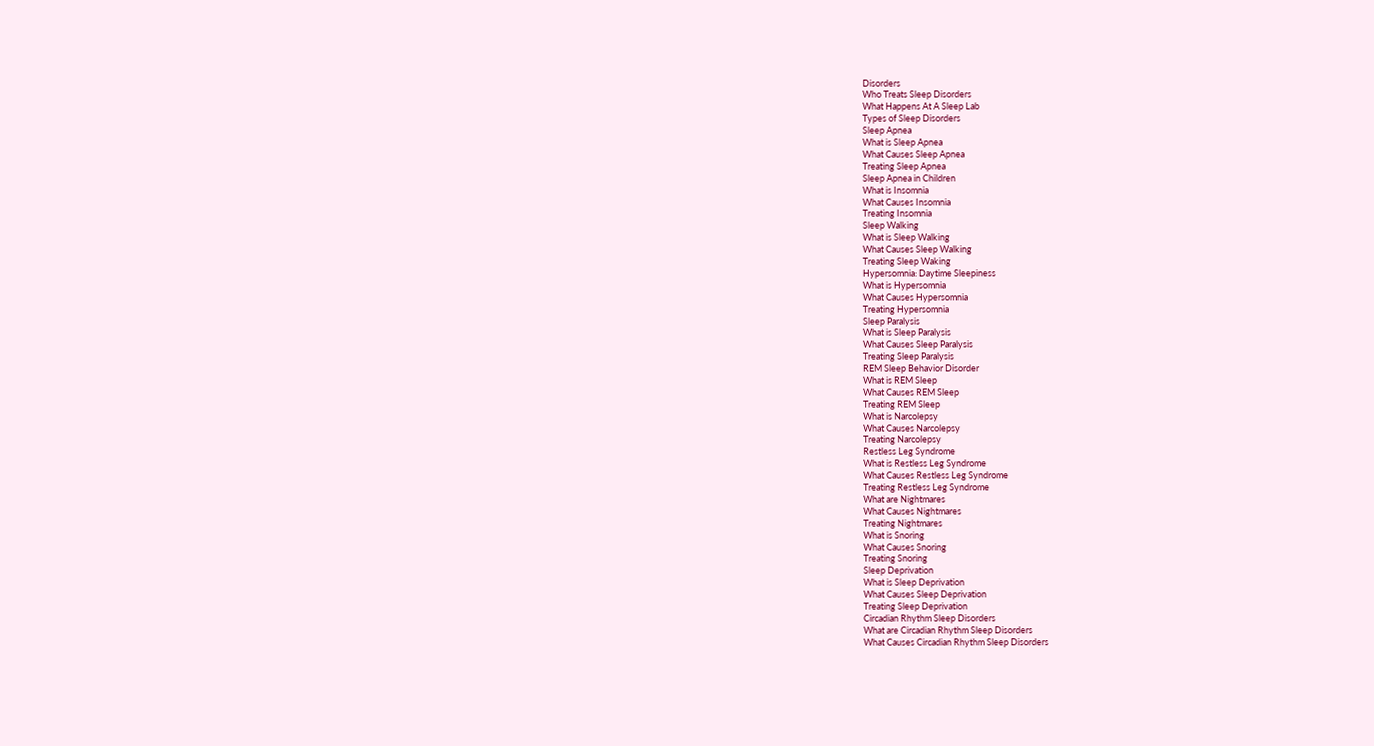Disorders
Who Treats Sleep Disorders
What Happens At A Sleep Lab
Types of Sleep Disorders
Sleep Apnea
What is Sleep Apnea
What Causes Sleep Apnea
Treating Sleep Apnea
Sleep Apnea in Children
What is Insomnia
What Causes Insomnia
Treating Insomnia
Sleep Walking
What is Sleep Walking
What Causes Sleep Walking
Treating Sleep Waking
Hypersomnia: Daytime Sleepiness
What is Hypersomnia
What Causes Hypersomnia
Treating Hypersomnia
Sleep Paralysis
What is Sleep Paralysis
What Causes Sleep Paralysis
Treating Sleep Paralysis
REM Sleep Behavior Disorder
What is REM Sleep
What Causes REM Sleep
Treating REM Sleep
What is Narcolepsy
What Causes Narcolepsy
Treating Narcolepsy
Restless Leg Syndrome
What is Restless Leg Syndrome
What Causes Restless Leg Syndrome
Treating Restless Leg Syndrome
What are Nightmares
What Causes Nightmares
Treating Nightmares
What is Snoring
What Causes Snoring
Treating Snoring
Sleep Deprivation
What is Sleep Deprivation
What Causes Sleep Deprivation
Treating Sleep Deprivation
Circadian Rhythm Sleep Disorders
What are Circadian Rhythm Sleep Disorders
What Causes Circadian Rhythm Sleep Disorders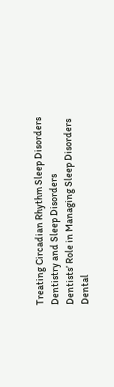Treating Circadian Rhythm Sleep Disorders
Dentistry and Sleep Disorders
Dentists’ Role in Managing Sleep Disorders
Dental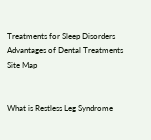Treatments for Sleep Disorders
Advantages of Dental Treatments
Site Map


What is Restless Leg Syndrome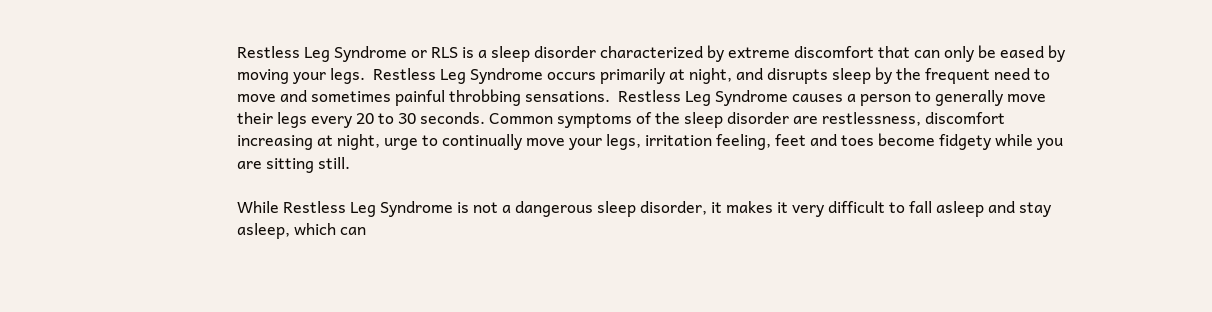Restless Leg Syndrome or RLS is a sleep disorder characterized by extreme discomfort that can only be eased by moving your legs.  Restless Leg Syndrome occurs primarily at night, and disrupts sleep by the frequent need to move and sometimes painful throbbing sensations.  Restless Leg Syndrome causes a person to generally move their legs every 20 to 30 seconds. Common symptoms of the sleep disorder are restlessness, discomfort increasing at night, urge to continually move your legs, irritation feeling, feet and toes become fidgety while you are sitting still.

While Restless Leg Syndrome is not a dangerous sleep disorder, it makes it very difficult to fall asleep and stay asleep, which can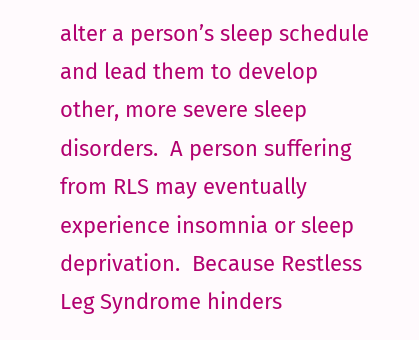alter a person’s sleep schedule and lead them to develop other, more severe sleep disorders.  A person suffering from RLS may eventually experience insomnia or sleep deprivation.  Because Restless Leg Syndrome hinders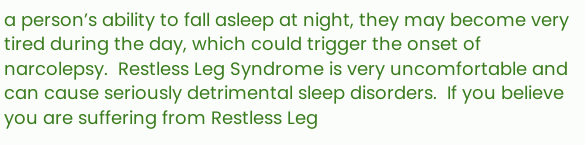a person’s ability to fall asleep at night, they may become very tired during the day, which could trigger the onset of narcolepsy.  Restless Leg Syndrome is very uncomfortable and can cause seriously detrimental sleep disorders.  If you believe you are suffering from Restless Leg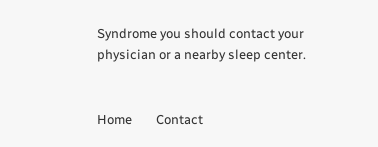Syndrome you should contact your physician or a nearby sleep center.


Home        Contact